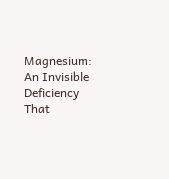Magnesium: An Invisible Deficiency That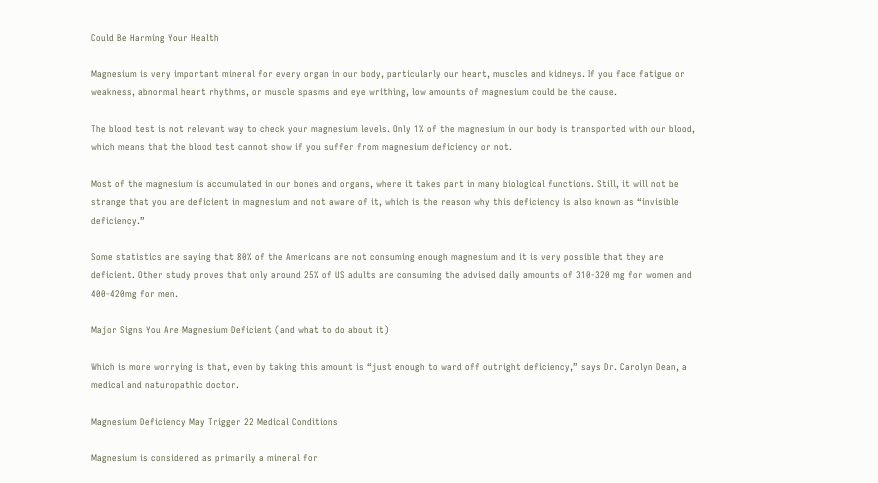Could Be Harming Your Health

Magnesium is very important mineral for every organ in our body, particularly our heart, muscles and kidneys. If you face fatigue or weakness, abnormal heart rhythms, or muscle spasms and eye writhing, low amounts of magnesium could be the cause.

The blood test is not relevant way to check your magnesium levels. Only 1% of the magnesium in our body is transported with our blood, which means that the blood test cannot show if you suffer from magnesium deficiency or not.

Most of the magnesium is accumulated in our bones and organs, where it takes part in many biological functions. Still, it will not be strange that you are deficient in magnesium and not aware of it, which is the reason why this deficiency is also known as “invisible deficiency.”

Some statistics are saying that 80% of the Americans are not consuming enough magnesium and it is very possible that they are deficient. Other study proves that only around 25% of US adults are consuming the advised daily amounts of 310-320 mg for women and 400-420mg for men.

Major Signs You Are Magnesium Deficient (and what to do about it)

Which is more worrying is that, even by taking this amount is “just enough to ward off outright deficiency,” says Dr. Carolyn Dean, a medical and naturopathic doctor.

Magnesium Deficiency May Trigger 22 Medical Conditions

Magnesium is considered as primarily a mineral for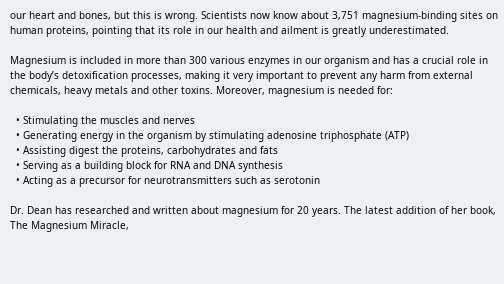our heart and bones, but this is wrong. Scientists now know about 3,751 magnesium-binding sites on human proteins, pointing that its role in our health and ailment is greatly underestimated.

Magnesium is included in more than 300 various enzymes in our organism and has a crucial role in the body’s detoxification processes, making it very important to prevent any harm from external chemicals, heavy metals and other toxins. Moreover, magnesium is needed for:

  • Stimulating the muscles and nerves
  • Generating energy in the organism by stimulating adenosine triphosphate (ATP)
  • Assisting digest the proteins, carbohydrates and fats
  • Serving as a building block for RNA and DNA synthesis
  • Acting as a precursor for neurotransmitters such as serotonin

Dr. Dean has researched and written about magnesium for 20 years. The latest addition of her book, The Magnesium Miracle,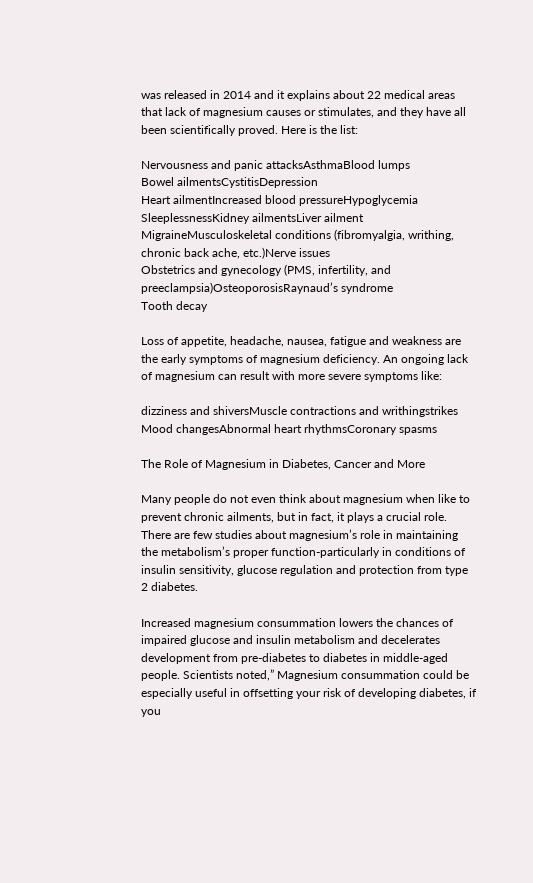was released in 2014 and it explains about 22 medical areas that lack of magnesium causes or stimulates, and they have all been scientifically proved. Here is the list:

Nervousness and panic attacksAsthmaBlood lumps
Bowel ailmentsCystitisDepression
Heart ailmentIncreased blood pressureHypoglycemia
SleeplessnessKidney ailmentsLiver ailment
MigraineMusculoskeletal conditions (fibromyalgia, writhing, chronic back ache, etc.)Nerve issues
Obstetrics and gynecology (PMS, infertility, and preeclampsia)OsteoporosisRaynaud’s syndrome
Tooth decay

Loss of appetite, headache, nausea, fatigue and weakness are the early symptoms of magnesium deficiency. An ongoing lack of magnesium can result with more severe symptoms like:

dizziness and shiversMuscle contractions and writhingstrikes
Mood changesAbnormal heart rhythmsCoronary spasms

The Role of Magnesium in Diabetes, Cancer and More

Many people do not even think about magnesium when like to prevent chronic ailments, but in fact, it plays a crucial role. There are few studies about magnesium’s role in maintaining the metabolism’s proper function-particularly in conditions of insulin sensitivity, glucose regulation and protection from type 2 diabetes.

Increased magnesium consummation lowers the chances of impaired glucose and insulin metabolism and decelerates development from pre-diabetes to diabetes in middle-aged people. Scientists noted,” Magnesium consummation could be especially useful in offsetting your risk of developing diabetes, if you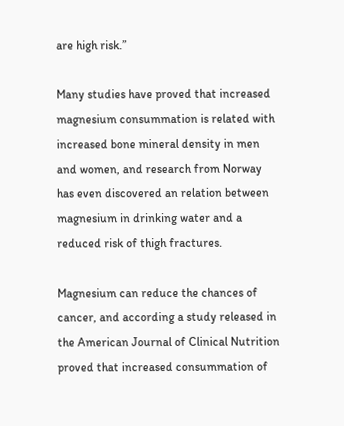are high risk.”

Many studies have proved that increased magnesium consummation is related with increased bone mineral density in men and women, and research from Norway has even discovered an relation between magnesium in drinking water and a reduced risk of thigh fractures.

Magnesium can reduce the chances of cancer, and according a study released in the American Journal of Clinical Nutrition proved that increased consummation of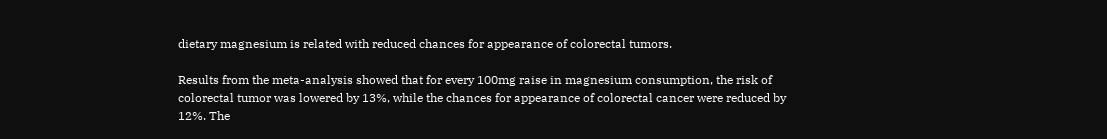dietary magnesium is related with reduced chances for appearance of colorectal tumors.

Results from the meta-analysis showed that for every 100mg raise in magnesium consumption, the risk of colorectal tumor was lowered by 13%, while the chances for appearance of colorectal cancer were reduced by 12%. The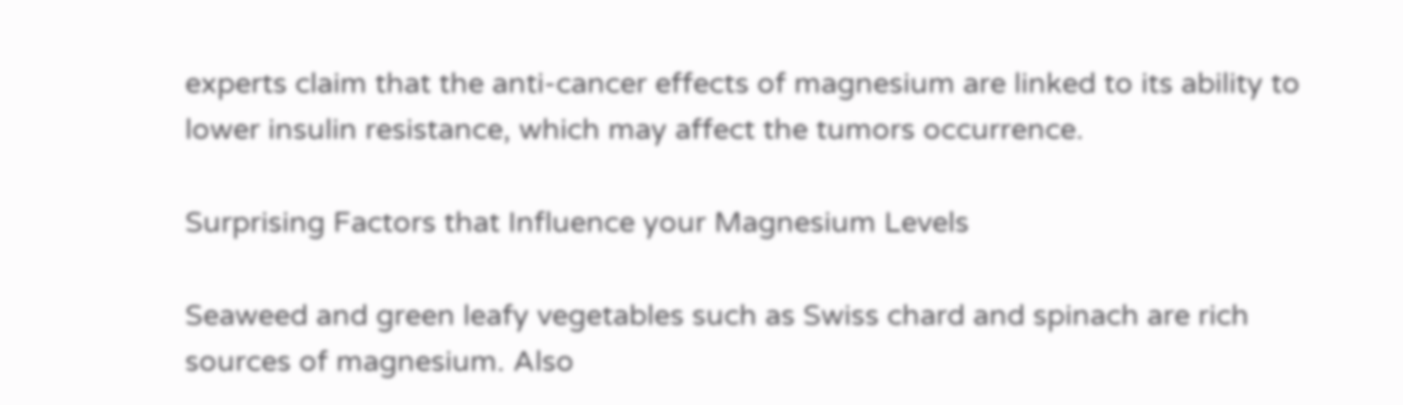experts claim that the anti-cancer effects of magnesium are linked to its ability to lower insulin resistance, which may affect the tumors occurrence.

Surprising Factors that Influence your Magnesium Levels

Seaweed and green leafy vegetables such as Swiss chard and spinach are rich sources of magnesium. Also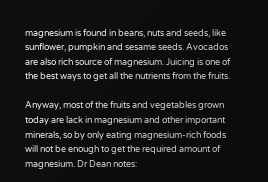magnesium is found in beans, nuts and seeds, like sunflower, pumpkin and sesame seeds. Avocados are also rich source of magnesium. Juicing is one of the best ways to get all the nutrients from the fruits.

Anyway, most of the fruits and vegetables grown today are lack in magnesium and other important minerals, so by only eating magnesium-rich foods will not be enough to get the required amount of magnesium. Dr Dean notes: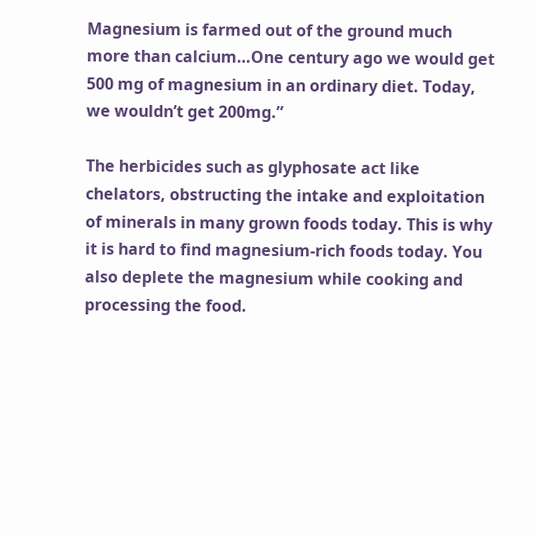Magnesium is farmed out of the ground much more than calcium…One century ago we would get 500 mg of magnesium in an ordinary diet. Today, we wouldn’t get 200mg.”

The herbicides such as glyphosate act like chelators, obstructing the intake and exploitation of minerals in many grown foods today. This is why it is hard to find magnesium-rich foods today. You also deplete the magnesium while cooking and processing the food.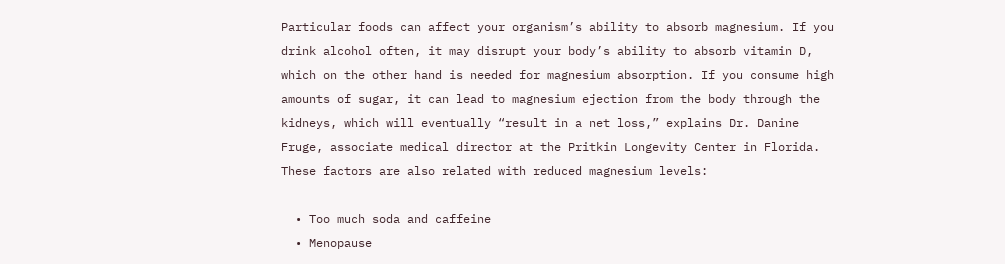Particular foods can affect your organism’s ability to absorb magnesium. If you drink alcohol often, it may disrupt your body’s ability to absorb vitamin D, which on the other hand is needed for magnesium absorption. If you consume high amounts of sugar, it can lead to magnesium ejection from the body through the kidneys, which will eventually “result in a net loss,” explains Dr. Danine Fruge, associate medical director at the Pritkin Longevity Center in Florida. These factors are also related with reduced magnesium levels:

  • Too much soda and caffeine
  • Menopause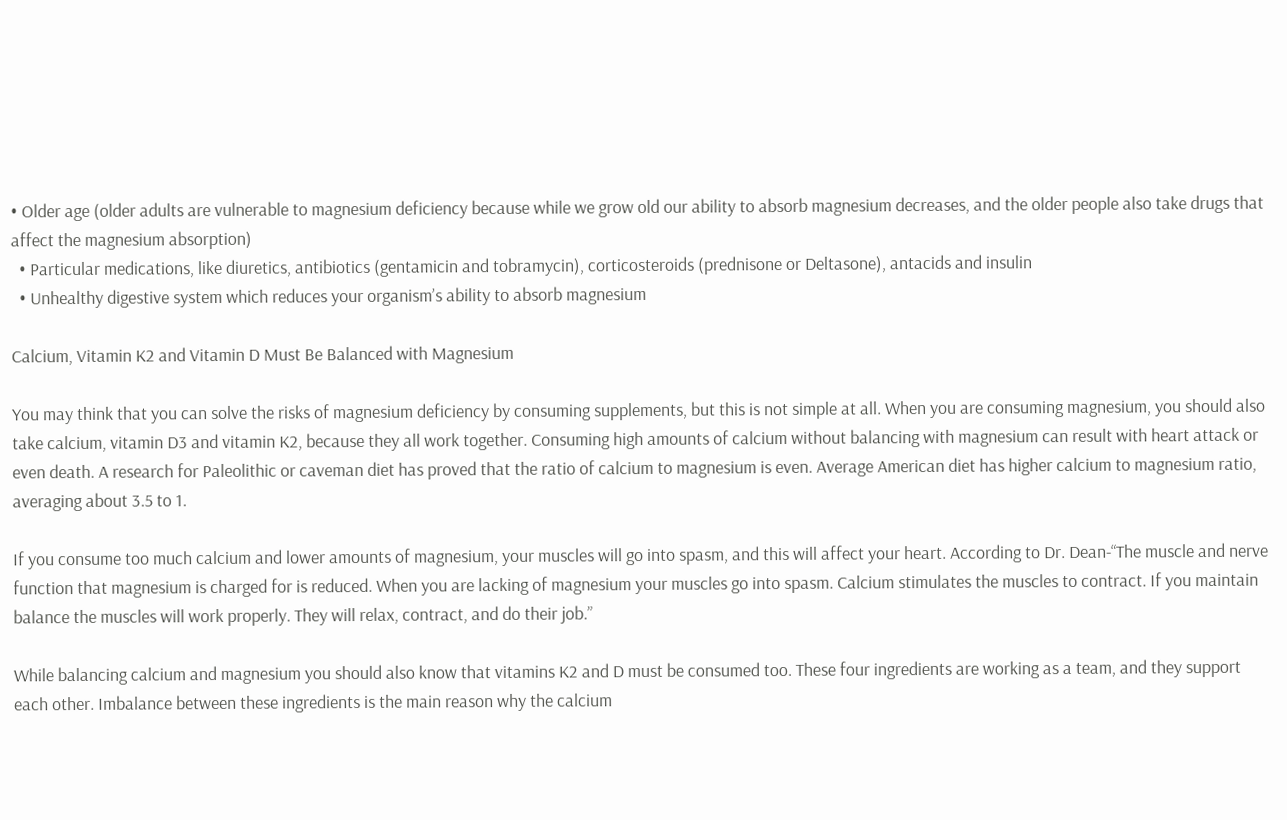• Older age (older adults are vulnerable to magnesium deficiency because while we grow old our ability to absorb magnesium decreases, and the older people also take drugs that affect the magnesium absorption)
  • Particular medications, like diuretics, antibiotics (gentamicin and tobramycin), corticosteroids (prednisone or Deltasone), antacids and insulin
  • Unhealthy digestive system which reduces your organism’s ability to absorb magnesium

Calcium, Vitamin K2 and Vitamin D Must Be Balanced with Magnesium

You may think that you can solve the risks of magnesium deficiency by consuming supplements, but this is not simple at all. When you are consuming magnesium, you should also take calcium, vitamin D3 and vitamin K2, because they all work together. Consuming high amounts of calcium without balancing with magnesium can result with heart attack or even death. A research for Paleolithic or caveman diet has proved that the ratio of calcium to magnesium is even. Average American diet has higher calcium to magnesium ratio, averaging about 3.5 to 1.

If you consume too much calcium and lower amounts of magnesium, your muscles will go into spasm, and this will affect your heart. According to Dr. Dean-“The muscle and nerve function that magnesium is charged for is reduced. When you are lacking of magnesium your muscles go into spasm. Calcium stimulates the muscles to contract. If you maintain balance the muscles will work properly. They will relax, contract, and do their job.”

While balancing calcium and magnesium you should also know that vitamins K2 and D must be consumed too. These four ingredients are working as a team, and they support each other. Imbalance between these ingredients is the main reason why the calcium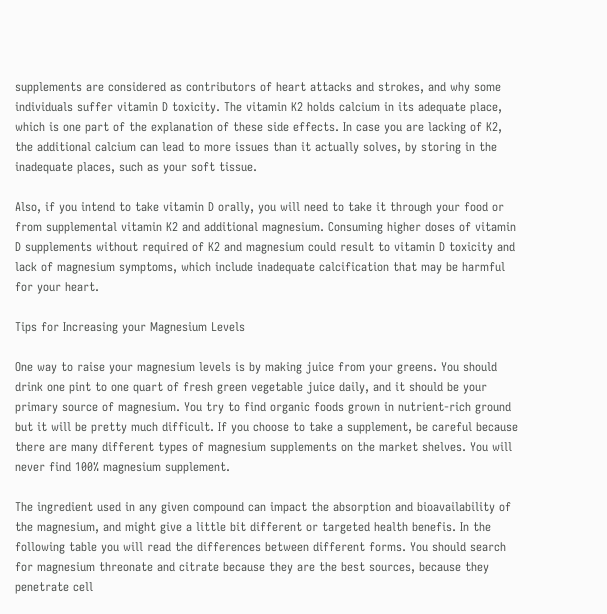supplements are considered as contributors of heart attacks and strokes, and why some individuals suffer vitamin D toxicity. The vitamin K2 holds calcium in its adequate place, which is one part of the explanation of these side effects. In case you are lacking of K2, the additional calcium can lead to more issues than it actually solves, by storing in the inadequate places, such as your soft tissue.

Also, if you intend to take vitamin D orally, you will need to take it through your food or from supplemental vitamin K2 and additional magnesium. Consuming higher doses of vitamin D supplements without required of K2 and magnesium could result to vitamin D toxicity and lack of magnesium symptoms, which include inadequate calcification that may be harmful for your heart.

Tips for Increasing your Magnesium Levels

One way to raise your magnesium levels is by making juice from your greens. You should drink one pint to one quart of fresh green vegetable juice daily, and it should be your primary source of magnesium. You try to find organic foods grown in nutrient-rich ground but it will be pretty much difficult. If you choose to take a supplement, be careful because there are many different types of magnesium supplements on the market shelves. You will never find 100% magnesium supplement.

The ingredient used in any given compound can impact the absorption and bioavailability of the magnesium, and might give a little bit different or targeted health benefis. In the following table you will read the differences between different forms. You should search for magnesium threonate and citrate because they are the best sources, because they penetrate cell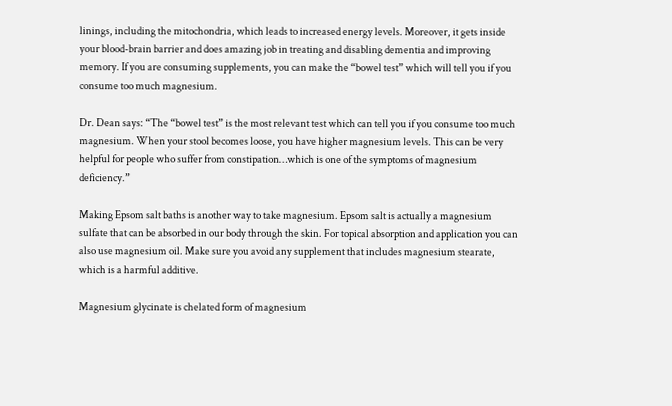linings, including the mitochondria, which leads to increased energy levels. Moreover, it gets inside your blood-brain barrier and does amazing job in treating and disabling dementia and improving memory. If you are consuming supplements, you can make the “bowel test” which will tell you if you consume too much magnesium.

Dr. Dean says: “The “bowel test” is the most relevant test which can tell you if you consume too much magnesium. When your stool becomes loose, you have higher magnesium levels. This can be very helpful for people who suffer from constipation…which is one of the symptoms of magnesium deficiency.”

Making Epsom salt baths is another way to take magnesium. Epsom salt is actually a magnesium sulfate that can be absorbed in our body through the skin. For topical absorption and application you can also use magnesium oil. Make sure you avoid any supplement that includes magnesium stearate, which is a harmful additive.

Magnesium glycinate is chelated form of magnesium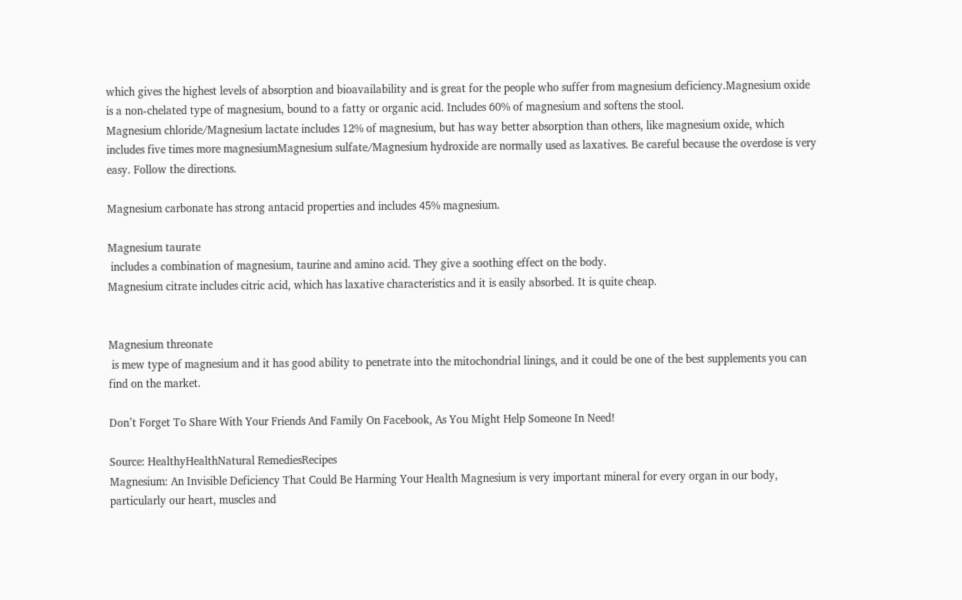which gives the highest levels of absorption and bioavailability and is great for the people who suffer from magnesium deficiency.Magnesium oxide is a non-chelated type of magnesium, bound to a fatty or organic acid. Includes 60% of magnesium and softens the stool.
Magnesium chloride/Magnesium lactate includes 12% of magnesium, but has way better absorption than others, like magnesium oxide, which includes five times more magnesiumMagnesium sulfate/Magnesium hydroxide are normally used as laxatives. Be careful because the overdose is very easy. Follow the directions.

Magnesium carbonate has strong antacid properties and includes 45% magnesium.

Magnesium taurate
 includes a combination of magnesium, taurine and amino acid. They give a soothing effect on the body.
Magnesium citrate includes citric acid, which has laxative characteristics and it is easily absorbed. It is quite cheap.


Magnesium threonate
 is mew type of magnesium and it has good ability to penetrate into the mitochondrial linings, and it could be one of the best supplements you can find on the market.

Don’t Forget To Share With Your Friends And Family On Facebook, As You Might Help Someone In Need!

Source: HealthyHealthNatural RemediesRecipes
Magnesium: An Invisible Deficiency That Could Be Harming Your Health Magnesium is very important mineral for every organ in our body, particularly our heart, muscles and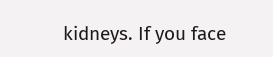kidneys. If you face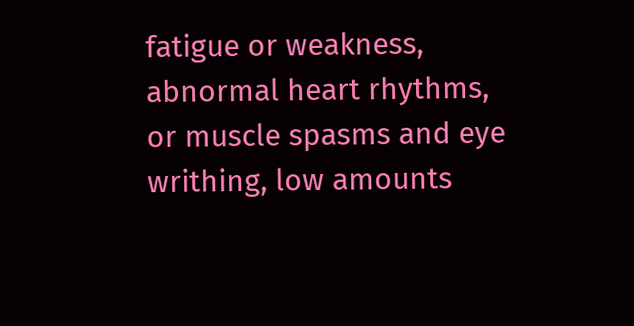fatigue or weakness, abnormal heart rhythms, or muscle spasms and eye writhing, low amounts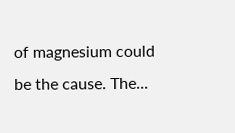of magnesium could be the cause. The...